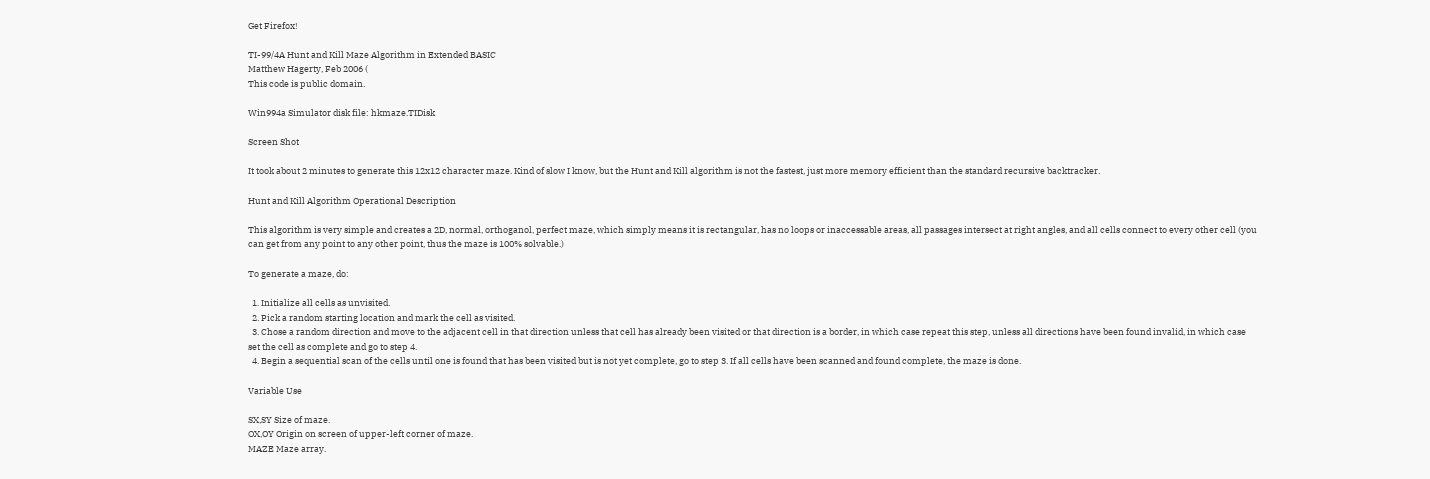Get Firefox!

TI-99/4A Hunt and Kill Maze Algorithm in Extended BASIC
Matthew Hagerty, Feb 2006 (
This code is public domain.

Win994a Simulator disk file: hkmaze.TIDisk

Screen Shot

It took about 2 minutes to generate this 12x12 character maze. Kind of slow I know, but the Hunt and Kill algorithm is not the fastest, just more memory efficient than the standard recursive backtracker.

Hunt and Kill Algorithm Operational Description

This algorithm is very simple and creates a 2D, normal, orthoganol, perfect maze, which simply means it is rectangular, has no loops or inaccessable areas, all passages intersect at right angles, and all cells connect to every other cell (you can get from any point to any other point, thus the maze is 100% solvable.)

To generate a maze, do:

  1. Initialize all cells as unvisited.
  2. Pick a random starting location and mark the cell as visited.
  3. Chose a random direction and move to the adjacent cell in that direction unless that cell has already been visited or that direction is a border, in which case repeat this step, unless all directions have been found invalid, in which case set the cell as complete and go to step 4.
  4. Begin a sequential scan of the cells until one is found that has been visited but is not yet complete, go to step 3. If all cells have been scanned and found complete, the maze is done.

Variable Use

SX,SY Size of maze.
OX,OY Origin on screen of upper-left corner of maze.
MAZE Maze array.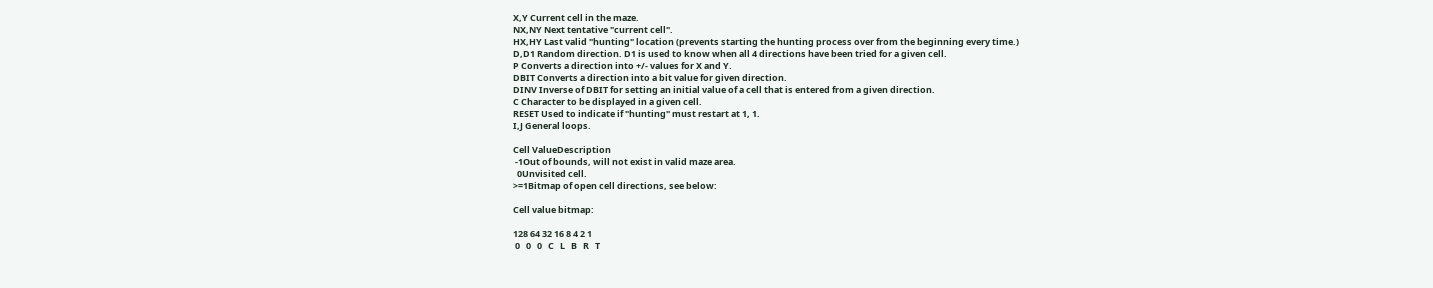X,Y Current cell in the maze.
NX,NY Next tentative "current cell".
HX,HY Last valid "hunting" location (prevents starting the hunting process over from the beginning every time.)
D,D1 Random direction. D1 is used to know when all 4 directions have been tried for a given cell.
P Converts a direction into +/- values for X and Y.
DBIT Converts a direction into a bit value for given direction.
DINV Inverse of DBIT for setting an initial value of a cell that is entered from a given direction.
C Character to be displayed in a given cell.
RESET Used to indicate if "hunting" must restart at 1, 1.
I,J General loops.

Cell ValueDescription
 -1Out of bounds, will not exist in valid maze area.
  0Unvisited cell.
>=1Bitmap of open cell directions, see below:

Cell value bitmap:

128 64 32 16 8 4 2 1
 0   0   0   C   L   B   R   T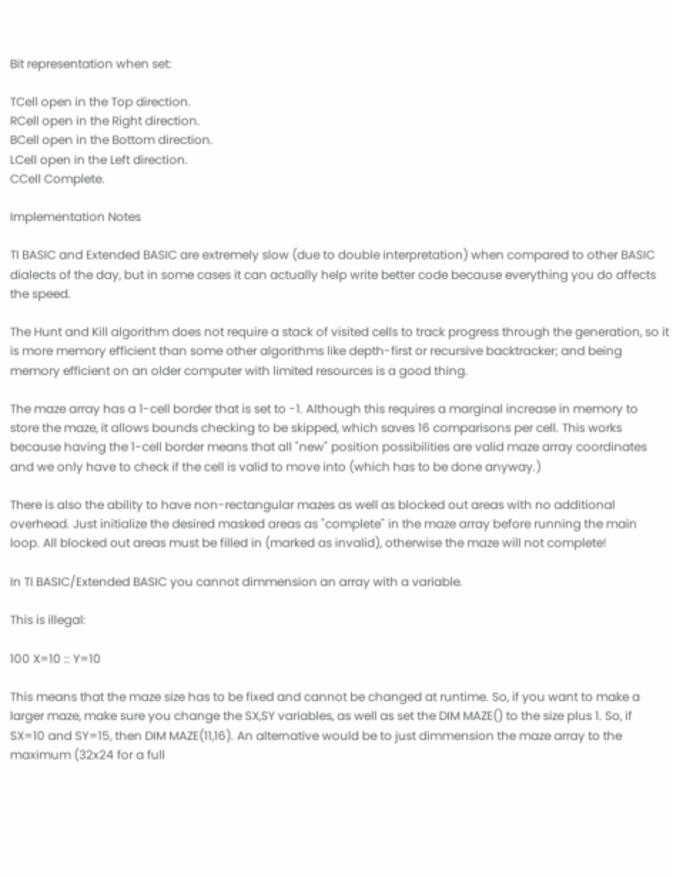Bit representation when set:

TCell open in the Top direction.
RCell open in the Right direction.
BCell open in the Bottom direction.
LCell open in the Left direction.
CCell Complete.

Implementation Notes

TI BASIC and Extended BASIC are extremely slow (due to double interpretation) when compared to other BASIC dialects of the day, but in some cases it can actually help write better code because everything you do affects the speed.

The Hunt and Kill algorithm does not require a stack of visited cells to track progress through the generation, so it is more memory efficient than some other algorithms like depth-first or recursive backtracker; and being memory efficient on an older computer with limited resources is a good thing.

The maze array has a 1-cell border that is set to -1. Although this requires a marginal increase in memory to store the maze, it allows bounds checking to be skipped, which saves 16 comparisons per cell. This works because having the 1-cell border means that all "new" position possibilities are valid maze array coordinates and we only have to check if the cell is valid to move into (which has to be done anyway.)

There is also the ability to have non-rectangular mazes as well as blocked out areas with no additional overhead. Just initialize the desired masked areas as "complete" in the maze array before running the main loop. All blocked out areas must be filled in (marked as invalid), otherwise the maze will not complete!

In TI BASIC/Extended BASIC you cannot dimmension an array with a variable.

This is illegal:

100 X=10 :: Y=10

This means that the maze size has to be fixed and cannot be changed at runtime. So, if you want to make a larger maze, make sure you change the SX,SY variables, as well as set the DIM MAZE() to the size plus 1. So, if SX=10 and SY=15, then DIM MAZE(11,16). An alternative would be to just dimmension the maze array to the maximum (32x24 for a full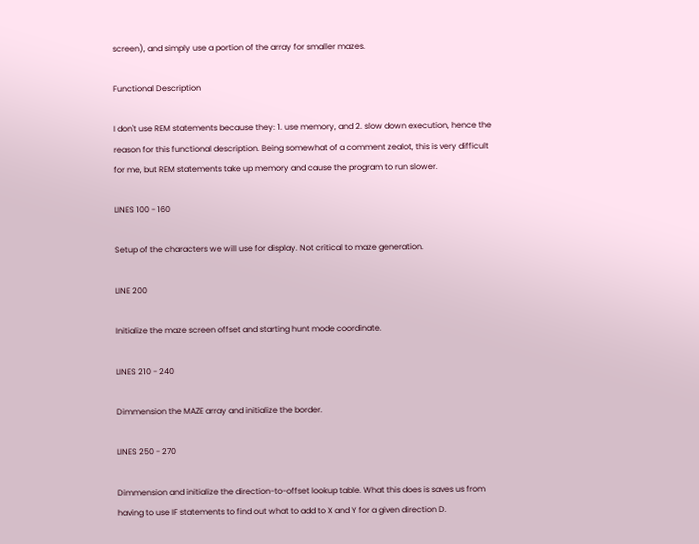screen), and simply use a portion of the array for smaller mazes.

Functional Description

I don't use REM statements because they: 1. use memory, and 2. slow down execution, hence the reason for this functional description. Being somewhat of a comment zealot, this is very difficult for me, but REM statements take up memory and cause the program to run slower.

LINES 100 - 160

Setup of the characters we will use for display. Not critical to maze generation.

LINE 200

Initialize the maze screen offset and starting hunt mode coordinate.

LINES 210 - 240

Dimmension the MAZE array and initialize the border.

LINES 250 - 270

Dimmension and initialize the direction-to-offset lookup table. What this does is saves us from having to use IF statements to find out what to add to X and Y for a given direction D.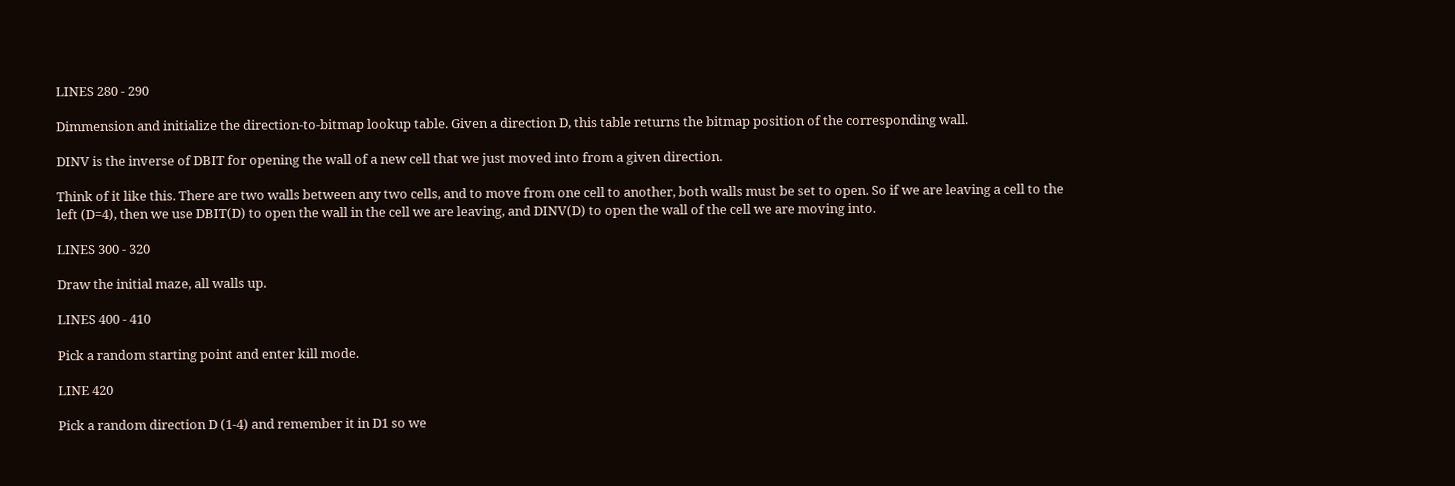LINES 280 - 290

Dimmension and initialize the direction-to-bitmap lookup table. Given a direction D, this table returns the bitmap position of the corresponding wall.

DINV is the inverse of DBIT for opening the wall of a new cell that we just moved into from a given direction.

Think of it like this. There are two walls between any two cells, and to move from one cell to another, both walls must be set to open. So if we are leaving a cell to the left (D=4), then we use DBIT(D) to open the wall in the cell we are leaving, and DINV(D) to open the wall of the cell we are moving into.

LINES 300 - 320

Draw the initial maze, all walls up.

LINES 400 - 410

Pick a random starting point and enter kill mode.

LINE 420

Pick a random direction D (1-4) and remember it in D1 so we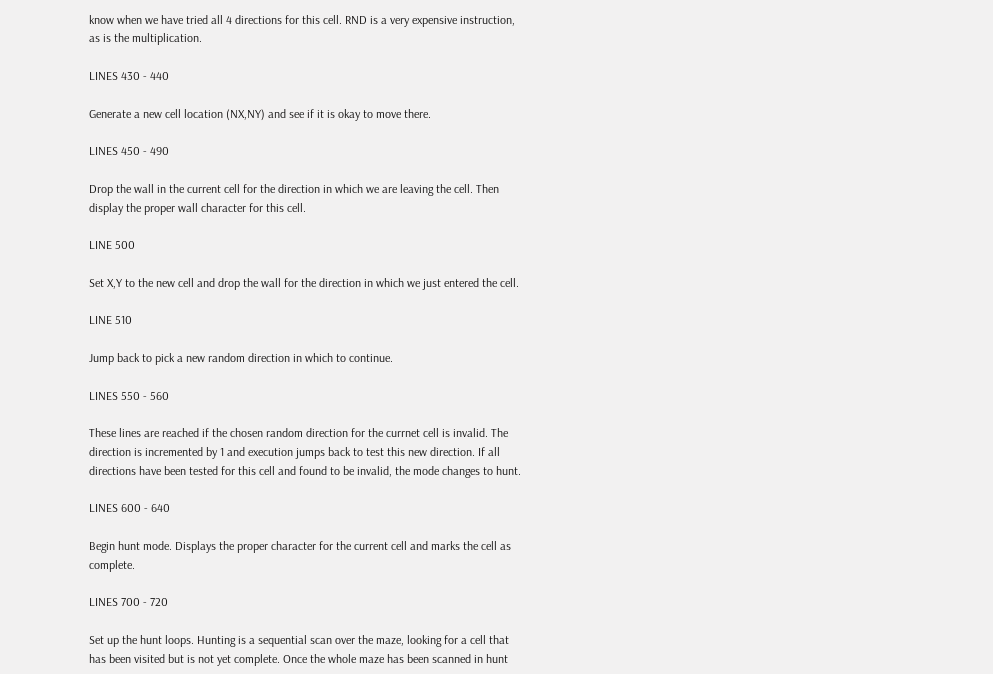know when we have tried all 4 directions for this cell. RND is a very expensive instruction, as is the multiplication.

LINES 430 - 440

Generate a new cell location (NX,NY) and see if it is okay to move there.

LINES 450 - 490

Drop the wall in the current cell for the direction in which we are leaving the cell. Then display the proper wall character for this cell.

LINE 500

Set X,Y to the new cell and drop the wall for the direction in which we just entered the cell.

LINE 510

Jump back to pick a new random direction in which to continue.

LINES 550 - 560

These lines are reached if the chosen random direction for the currnet cell is invalid. The direction is incremented by 1 and execution jumps back to test this new direction. If all directions have been tested for this cell and found to be invalid, the mode changes to hunt.

LINES 600 - 640

Begin hunt mode. Displays the proper character for the current cell and marks the cell as complete.

LINES 700 - 720

Set up the hunt loops. Hunting is a sequential scan over the maze, looking for a cell that has been visited but is not yet complete. Once the whole maze has been scanned in hunt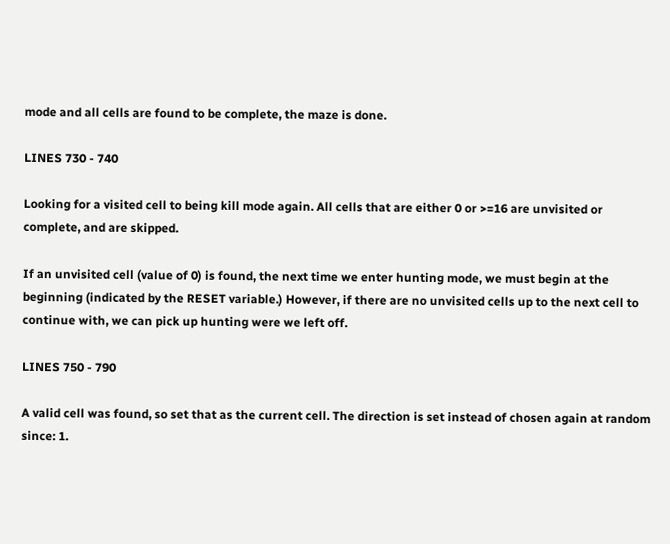mode and all cells are found to be complete, the maze is done.

LINES 730 - 740

Looking for a visited cell to being kill mode again. All cells that are either 0 or >=16 are unvisited or complete, and are skipped.

If an unvisited cell (value of 0) is found, the next time we enter hunting mode, we must begin at the beginning (indicated by the RESET variable.) However, if there are no unvisited cells up to the next cell to continue with, we can pick up hunting were we left off.

LINES 750 - 790

A valid cell was found, so set that as the current cell. The direction is set instead of chosen again at random since: 1.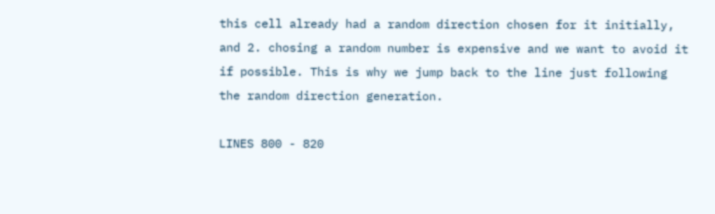this cell already had a random direction chosen for it initially, and 2. chosing a random number is expensive and we want to avoid it if possible. This is why we jump back to the line just following the random direction generation.

LINES 800 - 820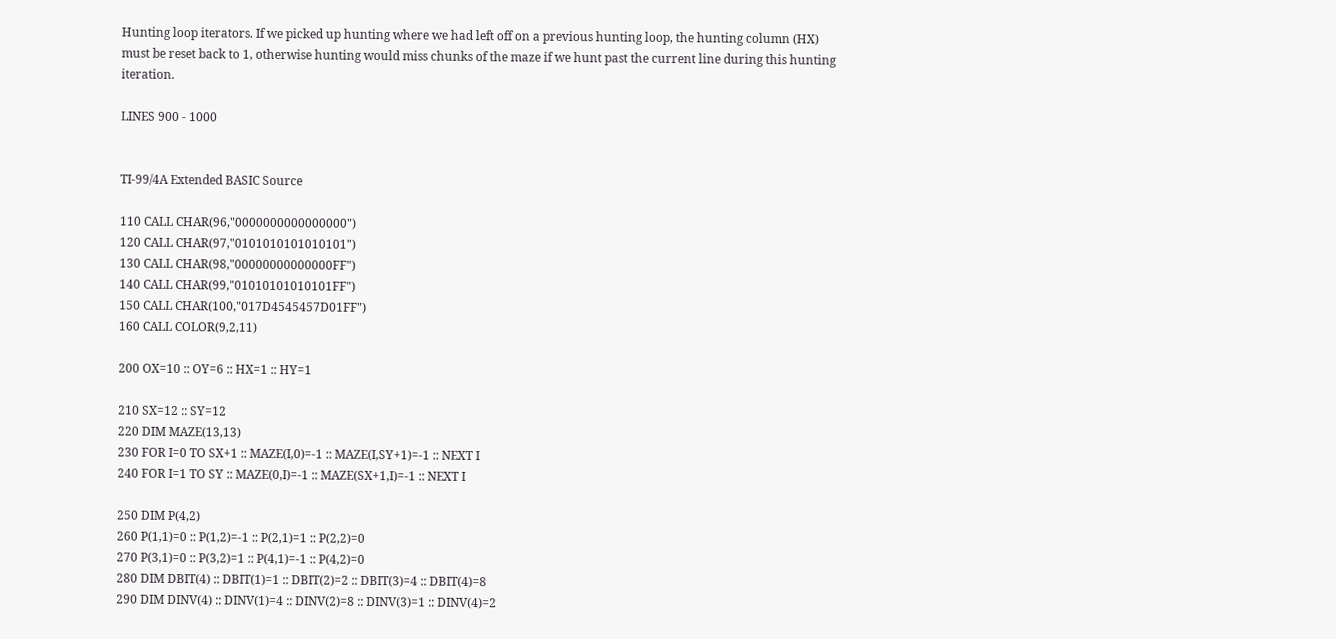Hunting loop iterators. If we picked up hunting where we had left off on a previous hunting loop, the hunting column (HX) must be reset back to 1, otherwise hunting would miss chunks of the maze if we hunt past the current line during this hunting iteration.

LINES 900 - 1000


TI-99/4A Extended BASIC Source

110 CALL CHAR(96,"0000000000000000")
120 CALL CHAR(97,"0101010101010101")
130 CALL CHAR(98,"00000000000000FF")
140 CALL CHAR(99,"01010101010101FF")
150 CALL CHAR(100,"017D4545457D01FF")
160 CALL COLOR(9,2,11)

200 OX=10 :: OY=6 :: HX=1 :: HY=1

210 SX=12 :: SY=12
220 DIM MAZE(13,13)
230 FOR I=0 TO SX+1 :: MAZE(I,0)=-1 :: MAZE(I,SY+1)=-1 :: NEXT I
240 FOR I=1 TO SY :: MAZE(0,I)=-1 :: MAZE(SX+1,I)=-1 :: NEXT I

250 DIM P(4,2)
260 P(1,1)=0 :: P(1,2)=-1 :: P(2,1)=1 :: P(2,2)=0
270 P(3,1)=0 :: P(3,2)=1 :: P(4,1)=-1 :: P(4,2)=0
280 DIM DBIT(4) :: DBIT(1)=1 :: DBIT(2)=2 :: DBIT(3)=4 :: DBIT(4)=8
290 DIM DINV(4) :: DINV(1)=4 :: DINV(2)=8 :: DINV(3)=1 :: DINV(4)=2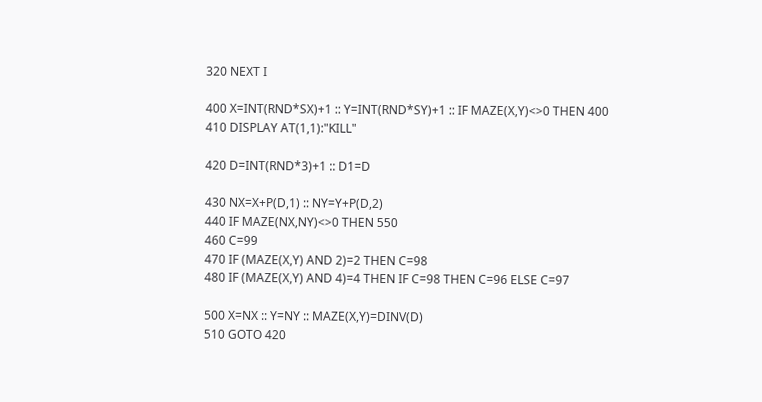320 NEXT I

400 X=INT(RND*SX)+1 :: Y=INT(RND*SY)+1 :: IF MAZE(X,Y)<>0 THEN 400
410 DISPLAY AT(1,1):"KILL"

420 D=INT(RND*3)+1 :: D1=D

430 NX=X+P(D,1) :: NY=Y+P(D,2)
440 IF MAZE(NX,NY)<>0 THEN 550
460 C=99
470 IF (MAZE(X,Y) AND 2)=2 THEN C=98
480 IF (MAZE(X,Y) AND 4)=4 THEN IF C=98 THEN C=96 ELSE C=97

500 X=NX :: Y=NY :: MAZE(X,Y)=DINV(D)
510 GOTO 420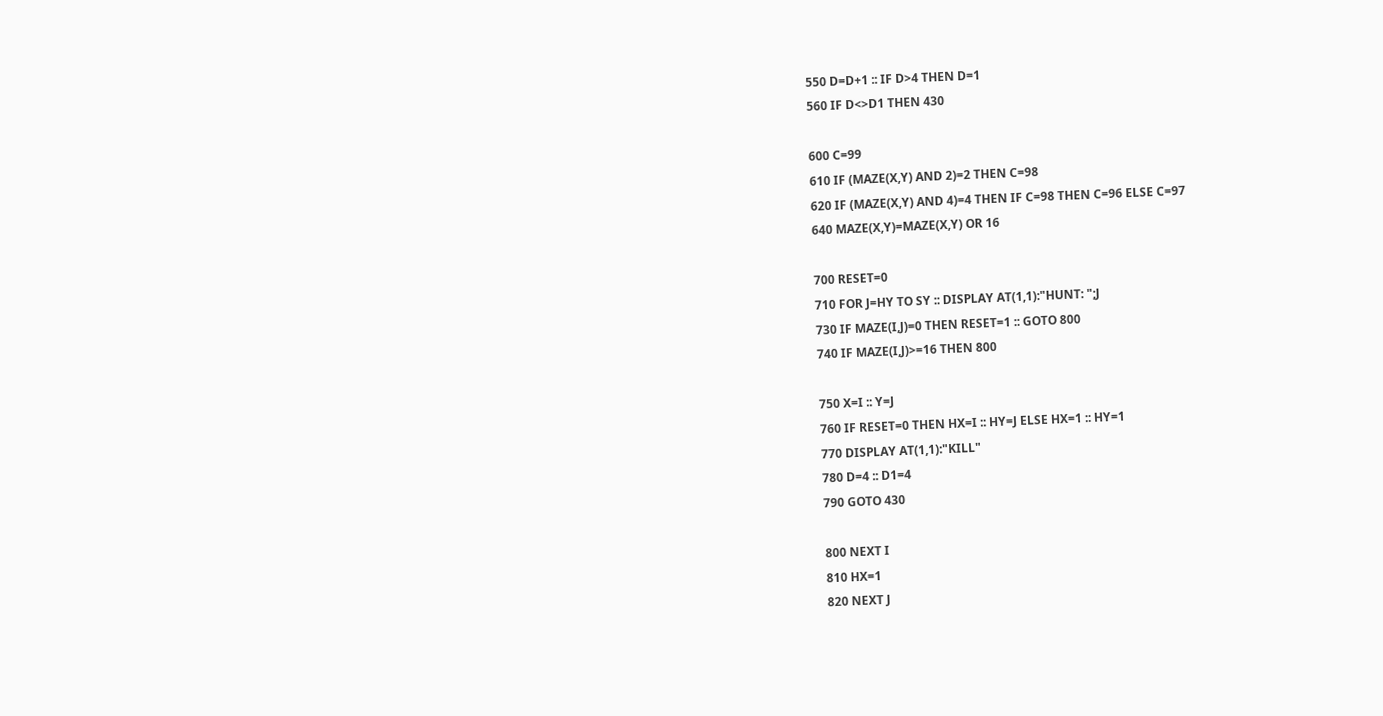550 D=D+1 :: IF D>4 THEN D=1
560 IF D<>D1 THEN 430

600 C=99
610 IF (MAZE(X,Y) AND 2)=2 THEN C=98
620 IF (MAZE(X,Y) AND 4)=4 THEN IF C=98 THEN C=96 ELSE C=97
640 MAZE(X,Y)=MAZE(X,Y) OR 16

700 RESET=0
710 FOR J=HY TO SY :: DISPLAY AT(1,1):"HUNT: ";J
730 IF MAZE(I,J)=0 THEN RESET=1 :: GOTO 800
740 IF MAZE(I,J)>=16 THEN 800

750 X=I :: Y=J
760 IF RESET=0 THEN HX=I :: HY=J ELSE HX=1 :: HY=1
770 DISPLAY AT(1,1):"KILL"
780 D=4 :: D1=4
790 GOTO 430

800 NEXT I
810 HX=1
820 NEXT J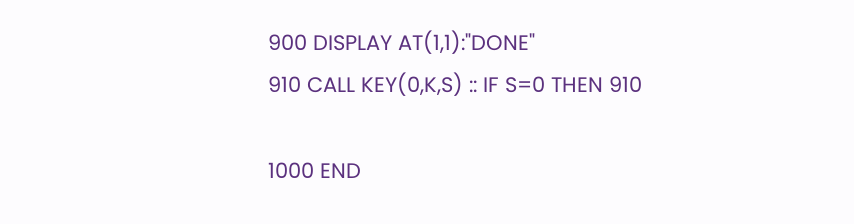900 DISPLAY AT(1,1):"DONE"
910 CALL KEY(0,K,S) :: IF S=0 THEN 910

1000 END